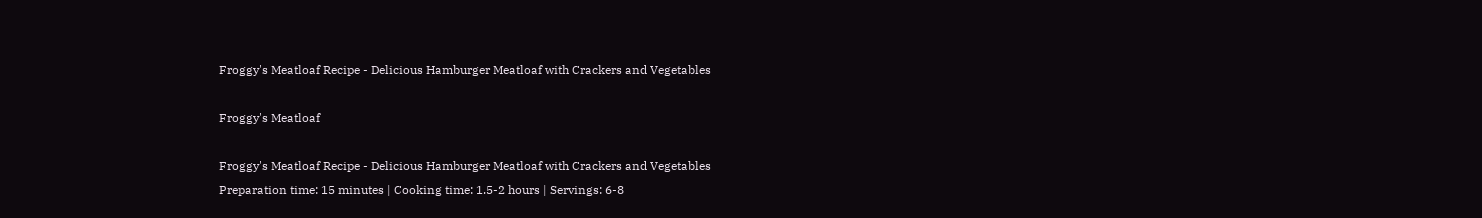Froggy's Meatloaf Recipe - Delicious Hamburger Meatloaf with Crackers and Vegetables

Froggy's Meatloaf

Froggy's Meatloaf Recipe - Delicious Hamburger Meatloaf with Crackers and Vegetables
Preparation time: 15 minutes | Cooking time: 1.5-2 hours | Servings: 6-8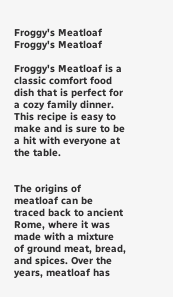Froggy's Meatloaf
Froggy's Meatloaf

Froggy's Meatloaf is a classic comfort food dish that is perfect for a cozy family dinner. This recipe is easy to make and is sure to be a hit with everyone at the table.


The origins of meatloaf can be traced back to ancient Rome, where it was made with a mixture of ground meat, bread, and spices. Over the years, meatloaf has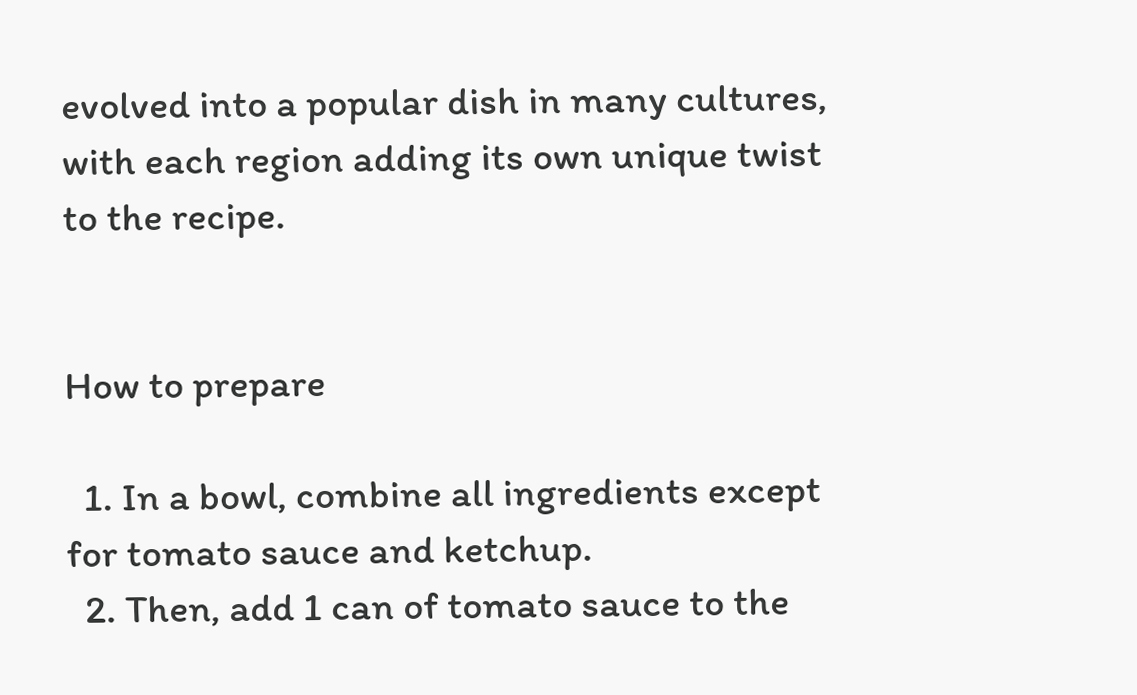evolved into a popular dish in many cultures, with each region adding its own unique twist to the recipe.


How to prepare

  1. In a bowl, combine all ingredients except for tomato sauce and ketchup.
  2. Then, add 1 can of tomato sauce to the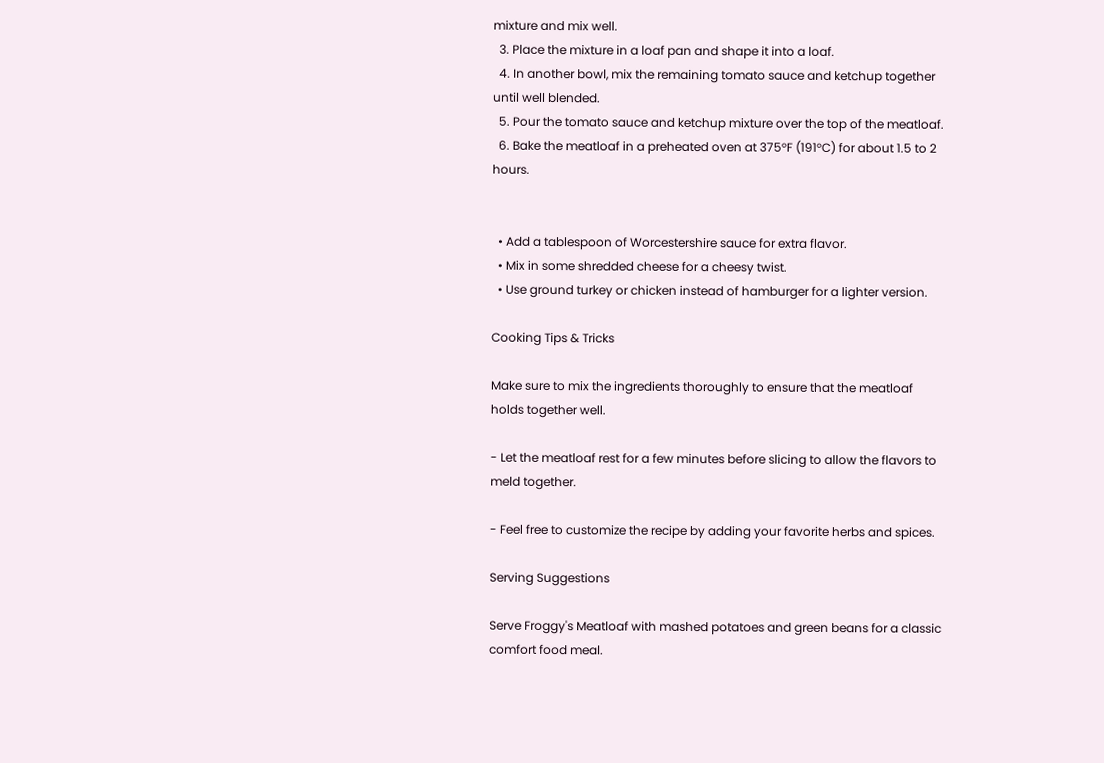mixture and mix well.
  3. Place the mixture in a loaf pan and shape it into a loaf.
  4. In another bowl, mix the remaining tomato sauce and ketchup together until well blended.
  5. Pour the tomato sauce and ketchup mixture over the top of the meatloaf.
  6. Bake the meatloaf in a preheated oven at 375°F (191°C) for about 1.5 to 2 hours.


  • Add a tablespoon of Worcestershire sauce for extra flavor.
  • Mix in some shredded cheese for a cheesy twist.
  • Use ground turkey or chicken instead of hamburger for a lighter version.

Cooking Tips & Tricks

Make sure to mix the ingredients thoroughly to ensure that the meatloaf holds together well.

- Let the meatloaf rest for a few minutes before slicing to allow the flavors to meld together.

- Feel free to customize the recipe by adding your favorite herbs and spices.

Serving Suggestions

Serve Froggy's Meatloaf with mashed potatoes and green beans for a classic comfort food meal.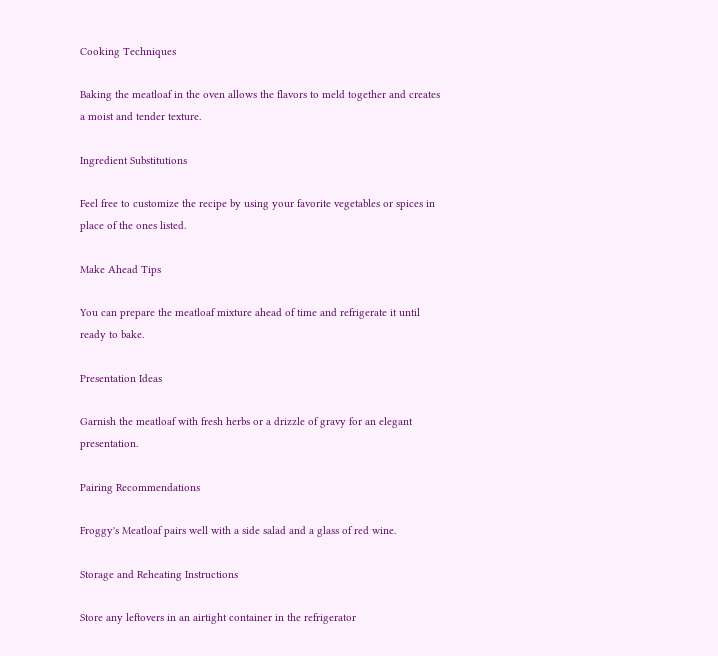Cooking Techniques

Baking the meatloaf in the oven allows the flavors to meld together and creates a moist and tender texture.

Ingredient Substitutions

Feel free to customize the recipe by using your favorite vegetables or spices in place of the ones listed.

Make Ahead Tips

You can prepare the meatloaf mixture ahead of time and refrigerate it until ready to bake.

Presentation Ideas

Garnish the meatloaf with fresh herbs or a drizzle of gravy for an elegant presentation.

Pairing Recommendations

Froggy's Meatloaf pairs well with a side salad and a glass of red wine.

Storage and Reheating Instructions

Store any leftovers in an airtight container in the refrigerator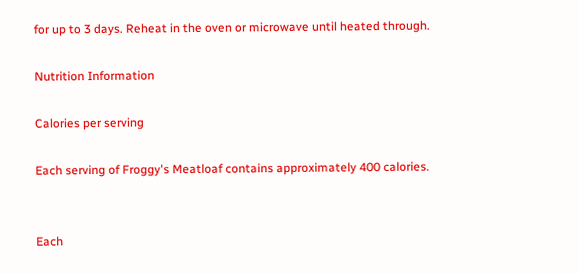for up to 3 days. Reheat in the oven or microwave until heated through.

Nutrition Information

Calories per serving

Each serving of Froggy's Meatloaf contains approximately 400 calories.


Each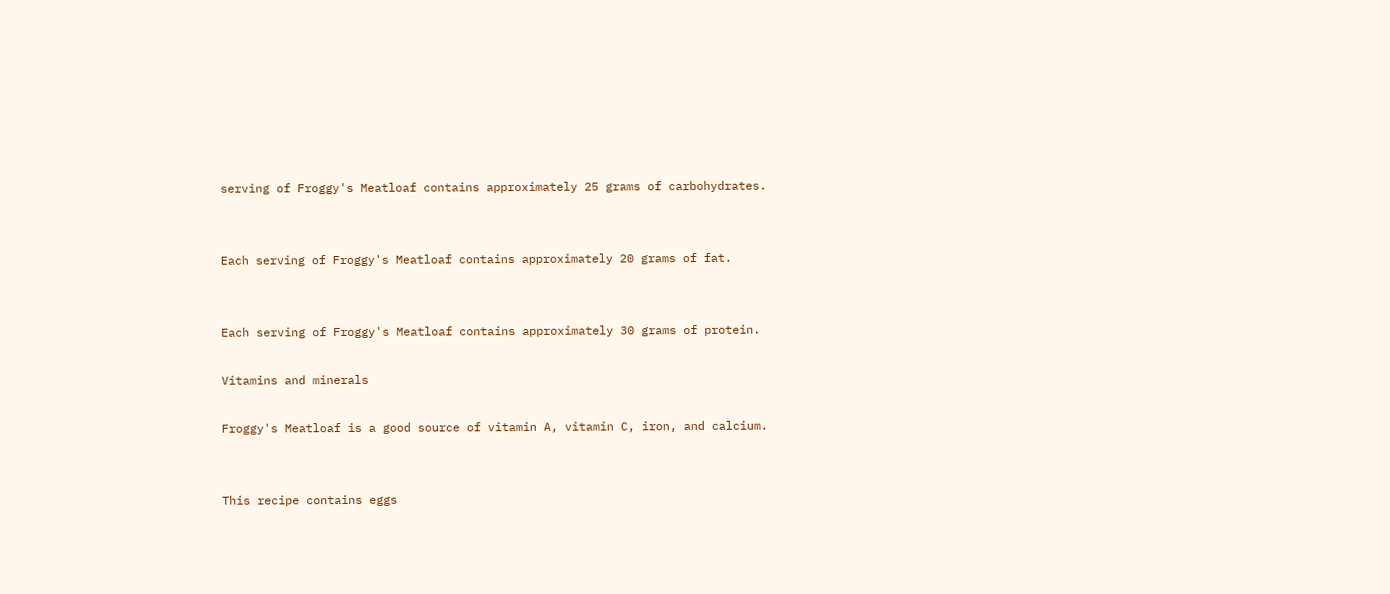serving of Froggy's Meatloaf contains approximately 25 grams of carbohydrates.


Each serving of Froggy's Meatloaf contains approximately 20 grams of fat.


Each serving of Froggy's Meatloaf contains approximately 30 grams of protein.

Vitamins and minerals

Froggy's Meatloaf is a good source of vitamin A, vitamin C, iron, and calcium.


This recipe contains eggs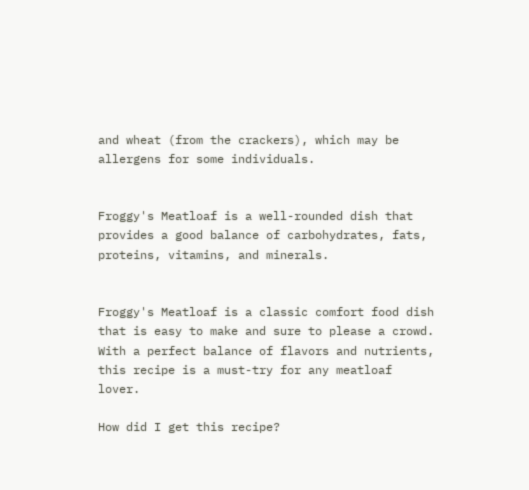and wheat (from the crackers), which may be allergens for some individuals.


Froggy's Meatloaf is a well-rounded dish that provides a good balance of carbohydrates, fats, proteins, vitamins, and minerals.


Froggy's Meatloaf is a classic comfort food dish that is easy to make and sure to please a crowd. With a perfect balance of flavors and nutrients, this recipe is a must-try for any meatloaf lover.

How did I get this recipe?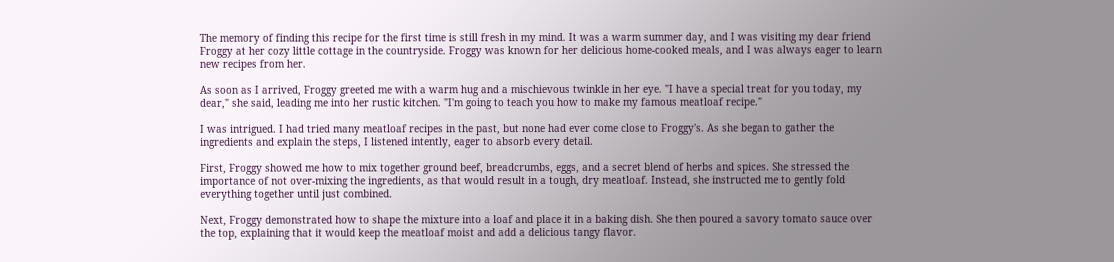The memory of finding this recipe for the first time is still fresh in my mind. It was a warm summer day, and I was visiting my dear friend Froggy at her cozy little cottage in the countryside. Froggy was known for her delicious home-cooked meals, and I was always eager to learn new recipes from her.

As soon as I arrived, Froggy greeted me with a warm hug and a mischievous twinkle in her eye. "I have a special treat for you today, my dear," she said, leading me into her rustic kitchen. "I'm going to teach you how to make my famous meatloaf recipe."

I was intrigued. I had tried many meatloaf recipes in the past, but none had ever come close to Froggy's. As she began to gather the ingredients and explain the steps, I listened intently, eager to absorb every detail.

First, Froggy showed me how to mix together ground beef, breadcrumbs, eggs, and a secret blend of herbs and spices. She stressed the importance of not over-mixing the ingredients, as that would result in a tough, dry meatloaf. Instead, she instructed me to gently fold everything together until just combined.

Next, Froggy demonstrated how to shape the mixture into a loaf and place it in a baking dish. She then poured a savory tomato sauce over the top, explaining that it would keep the meatloaf moist and add a delicious tangy flavor.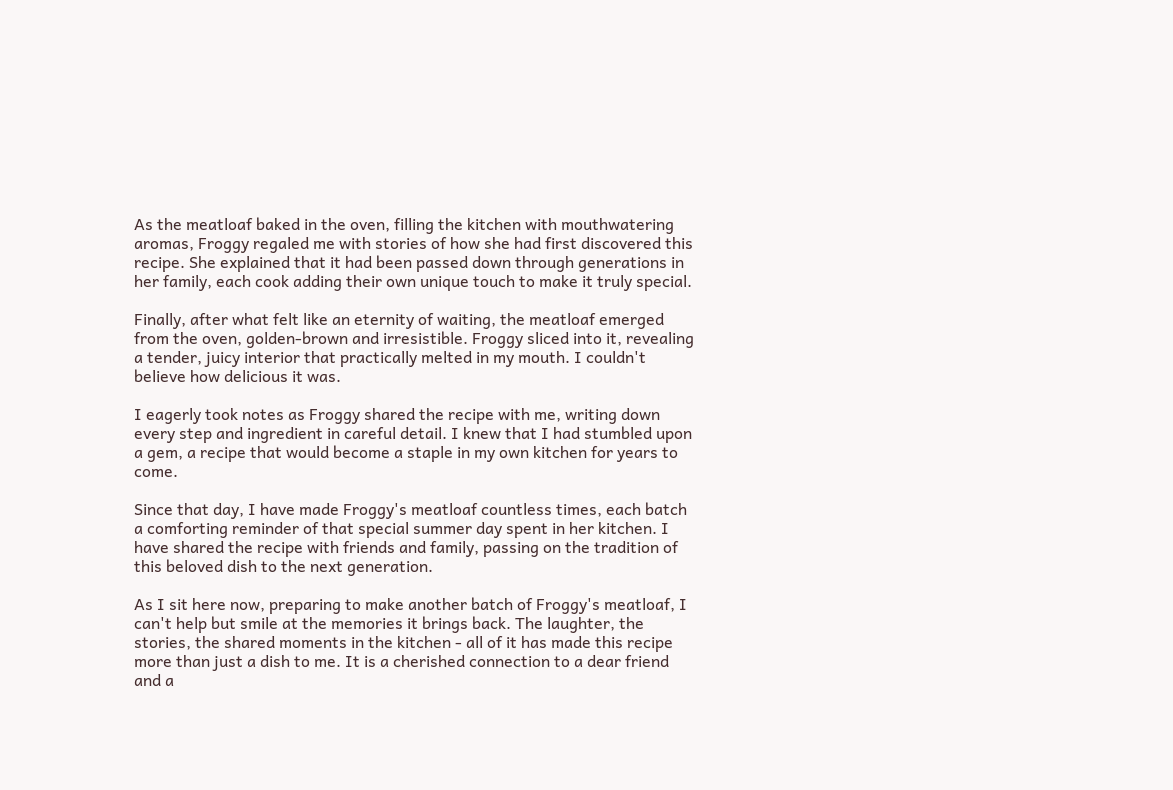As the meatloaf baked in the oven, filling the kitchen with mouthwatering aromas, Froggy regaled me with stories of how she had first discovered this recipe. She explained that it had been passed down through generations in her family, each cook adding their own unique touch to make it truly special.

Finally, after what felt like an eternity of waiting, the meatloaf emerged from the oven, golden-brown and irresistible. Froggy sliced into it, revealing a tender, juicy interior that practically melted in my mouth. I couldn't believe how delicious it was.

I eagerly took notes as Froggy shared the recipe with me, writing down every step and ingredient in careful detail. I knew that I had stumbled upon a gem, a recipe that would become a staple in my own kitchen for years to come.

Since that day, I have made Froggy's meatloaf countless times, each batch a comforting reminder of that special summer day spent in her kitchen. I have shared the recipe with friends and family, passing on the tradition of this beloved dish to the next generation.

As I sit here now, preparing to make another batch of Froggy's meatloaf, I can't help but smile at the memories it brings back. The laughter, the stories, the shared moments in the kitchen - all of it has made this recipe more than just a dish to me. It is a cherished connection to a dear friend and a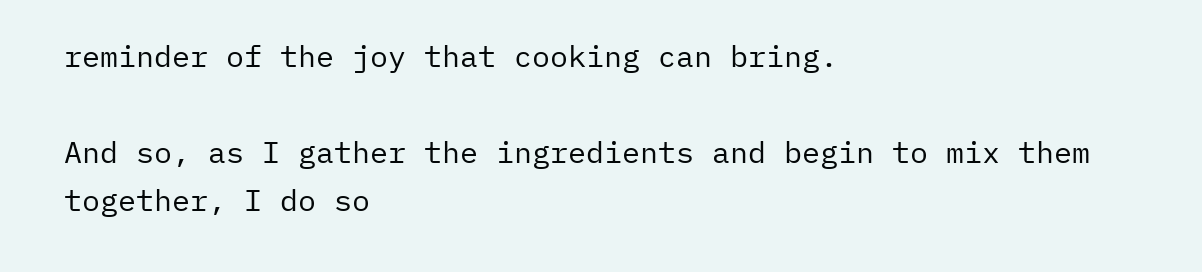reminder of the joy that cooking can bring.

And so, as I gather the ingredients and begin to mix them together, I do so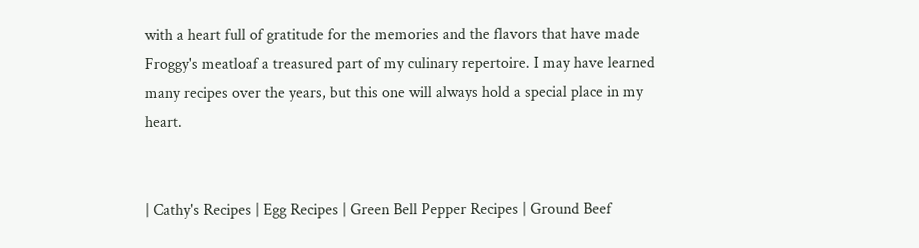with a heart full of gratitude for the memories and the flavors that have made Froggy's meatloaf a treasured part of my culinary repertoire. I may have learned many recipes over the years, but this one will always hold a special place in my heart.


| Cathy's Recipes | Egg Recipes | Green Bell Pepper Recipes | Ground Beef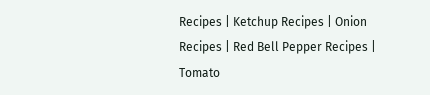Recipes | Ketchup Recipes | Onion Recipes | Red Bell Pepper Recipes | Tomato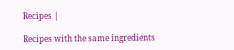Recipes |

Recipes with the same ingredients